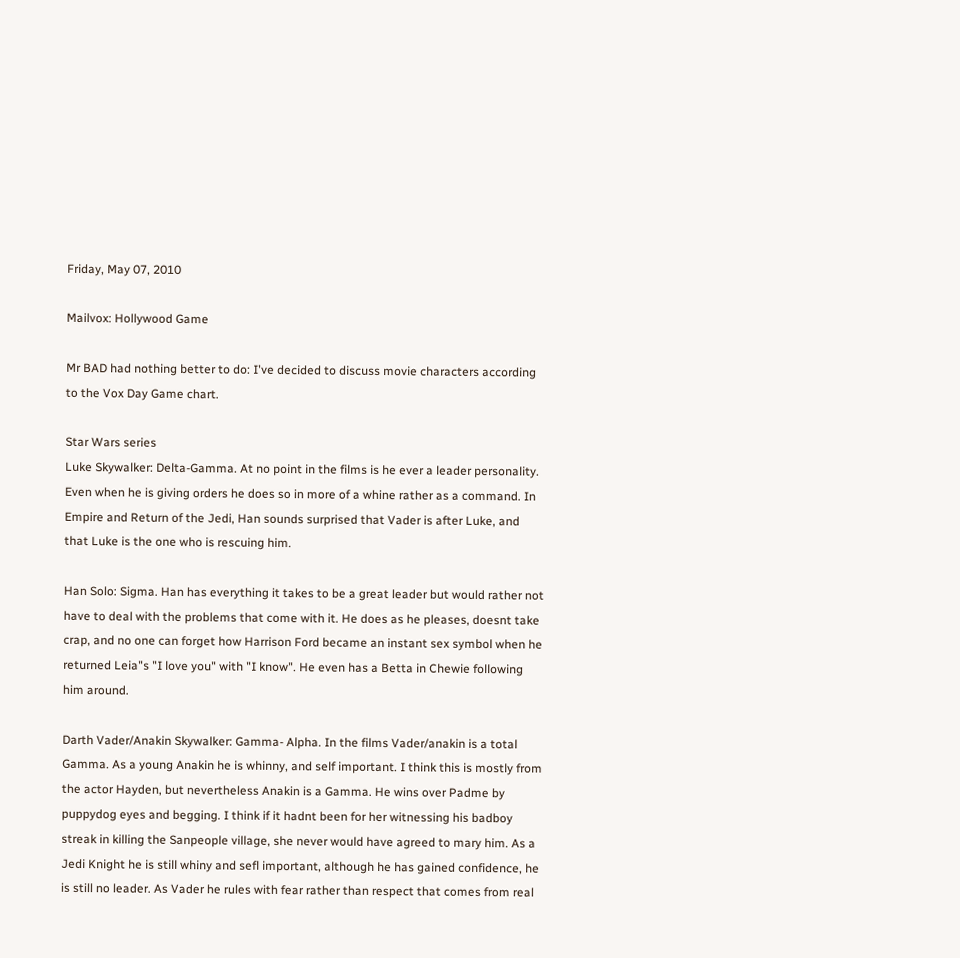Friday, May 07, 2010

Mailvox: Hollywood Game

Mr BAD had nothing better to do: I've decided to discuss movie characters according to the Vox Day Game chart.

Star Wars series
Luke Skywalker: Delta-Gamma. At no point in the films is he ever a leader personality. Even when he is giving orders he does so in more of a whine rather as a command. In Empire and Return of the Jedi, Han sounds surprised that Vader is after Luke, and that Luke is the one who is rescuing him.

Han Solo: Sigma. Han has everything it takes to be a great leader but would rather not have to deal with the problems that come with it. He does as he pleases, doesnt take crap, and no one can forget how Harrison Ford became an instant sex symbol when he returned Leia"s "I love you" with "I know". He even has a Betta in Chewie following him around.

Darth Vader/Anakin Skywalker: Gamma- Alpha. In the films Vader/anakin is a total Gamma. As a young Anakin he is whinny, and self important. I think this is mostly from the actor Hayden, but nevertheless Anakin is a Gamma. He wins over Padme by puppydog eyes and begging. I think if it hadnt been for her witnessing his badboy streak in killing the Sanpeople village, she never would have agreed to mary him. As a Jedi Knight he is still whiny and sefl important, although he has gained confidence, he is still no leader. As Vader he rules with fear rather than respect that comes from real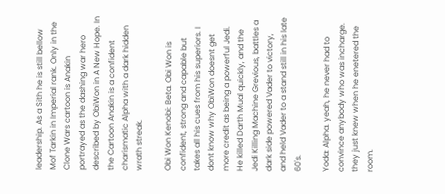leadership. As a Sith he is still bellow Mof Tarkin in Imperial rank. Only in the Clone Wars cartoon is Anakin portrayed as the dashing war hero described by ObiWon in A New Hope. In the Cartoon Anakin is a confident charismatic Alpha with a dark hidden wrath streak.

Obi Won Kenobi: Beta. Obi Won is confident, strong and capable but takes all his cues from his superiors. I dont know why ObiWon doesnt get more credit as being a powerful Jedi. He killed Darth Mual quickly, and the Jedi Killing Machine Grevious, battles a dark side powered Vader to victory, and held Vader to a stand still in his late 60's.

Yoda: Alpha. yeah, he never had to convince anybody who was incharge. they just knew when he enetered the room.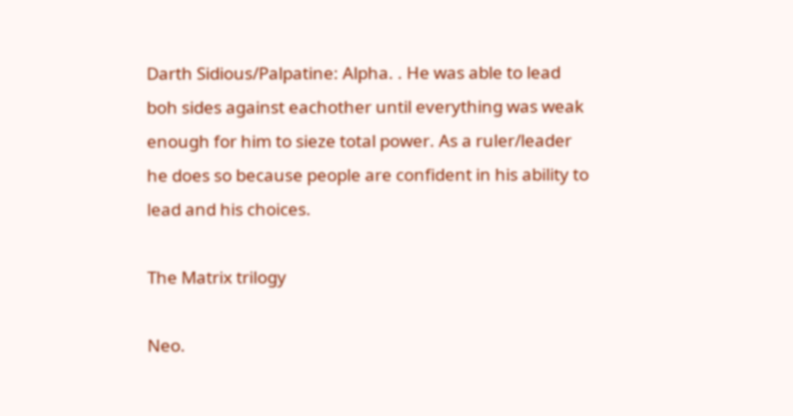Darth Sidious/Palpatine: Alpha. . He was able to lead boh sides against eachother until everything was weak enough for him to sieze total power. As a ruler/leader he does so because people are confident in his ability to lead and his choices.

The Matrix trilogy

Neo.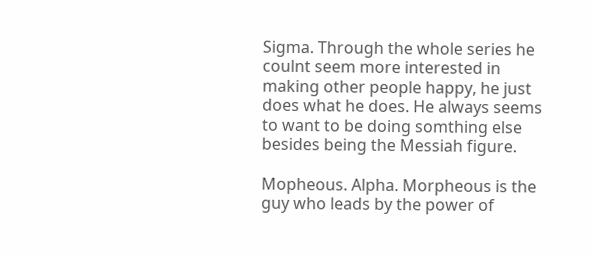Sigma. Through the whole series he coulnt seem more interested in making other people happy, he just does what he does. He always seems to want to be doing somthing else besides being the Messiah figure.

Mopheous. Alpha. Morpheous is the guy who leads by the power of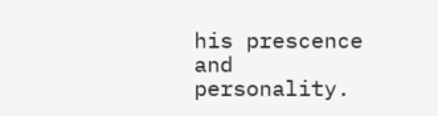his prescence and personality.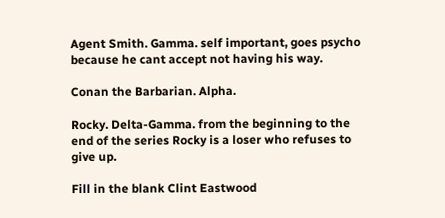Agent Smith. Gamma. self important, goes psycho because he cant accept not having his way.

Conan the Barbarian. Alpha.

Rocky. Delta-Gamma. from the beginning to the end of the series Rocky is a loser who refuses to give up.

Fill in the blank Clint Eastwood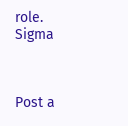role. Sigma



Post a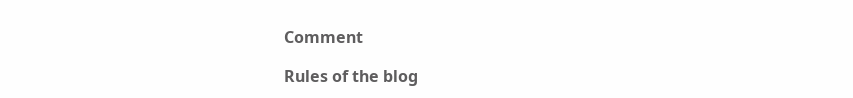Comment

Rules of the blog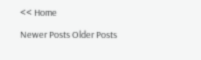<< Home

Newer Posts Older Posts